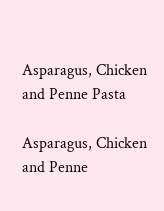Asparagus, Chicken and Penne Pasta

Asparagus, Chicken and Penne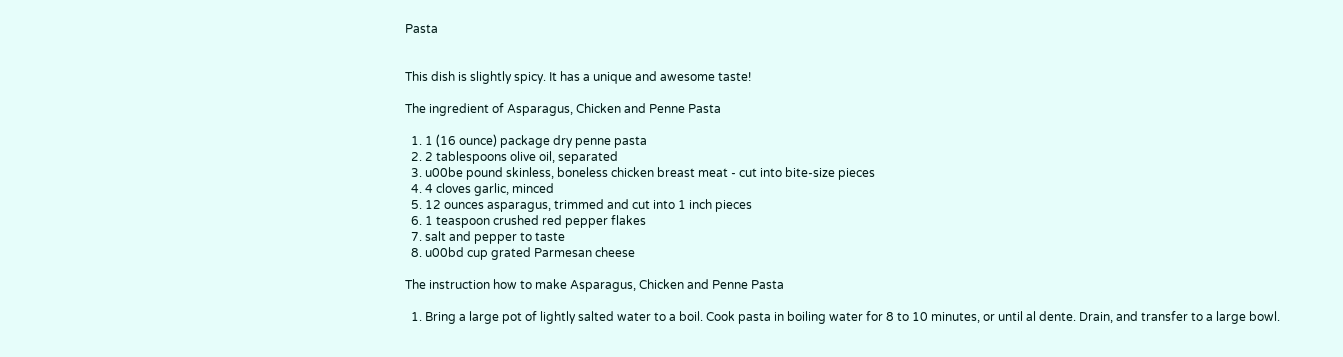Pasta


This dish is slightly spicy. It has a unique and awesome taste!

The ingredient of Asparagus, Chicken and Penne Pasta

  1. 1 (16 ounce) package dry penne pasta
  2. 2 tablespoons olive oil, separated
  3. u00be pound skinless, boneless chicken breast meat - cut into bite-size pieces
  4. 4 cloves garlic, minced
  5. 12 ounces asparagus, trimmed and cut into 1 inch pieces
  6. 1 teaspoon crushed red pepper flakes
  7. salt and pepper to taste
  8. u00bd cup grated Parmesan cheese

The instruction how to make Asparagus, Chicken and Penne Pasta

  1. Bring a large pot of lightly salted water to a boil. Cook pasta in boiling water for 8 to 10 minutes, or until al dente. Drain, and transfer to a large bowl.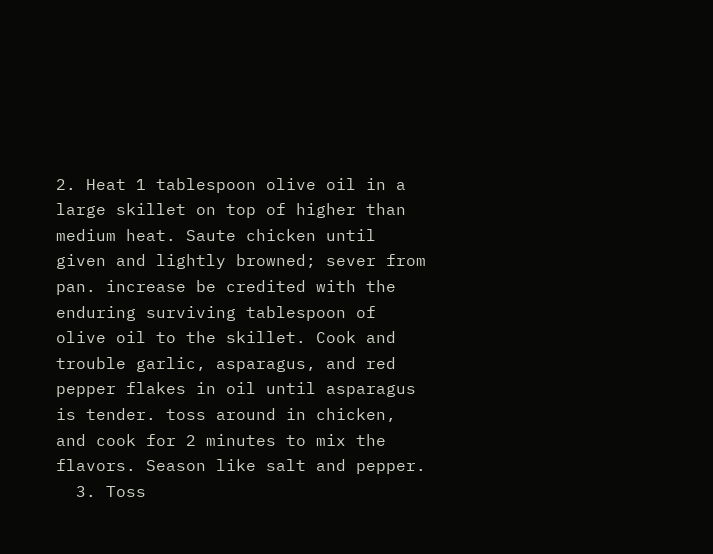2. Heat 1 tablespoon olive oil in a large skillet on top of higher than medium heat. Saute chicken until given and lightly browned; sever from pan. increase be credited with the enduring surviving tablespoon of olive oil to the skillet. Cook and trouble garlic, asparagus, and red pepper flakes in oil until asparagus is tender. toss around in chicken, and cook for 2 minutes to mix the flavors. Season like salt and pepper.
  3. Toss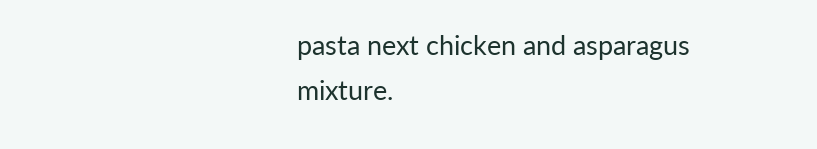pasta next chicken and asparagus mixture.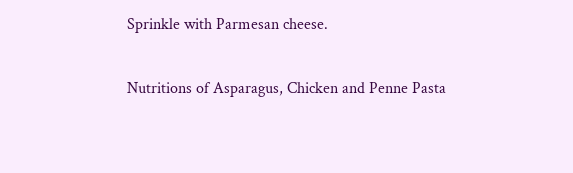Sprinkle with Parmesan cheese.

Nutritions of Asparagus, Chicken and Penne Pasta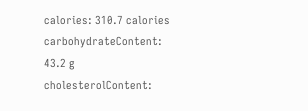calories: 310.7 calories
carbohydrateContent: 43.2 g
cholesterolContent: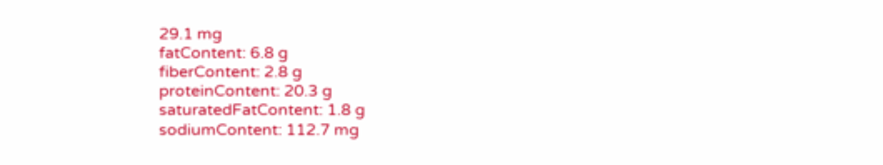29.1 mg
fatContent: 6.8 g
fiberContent: 2.8 g
proteinContent: 20.3 g
saturatedFatContent: 1.8 g
sodiumContent: 112.7 mg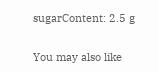sugarContent: 2.5 g


You may also like